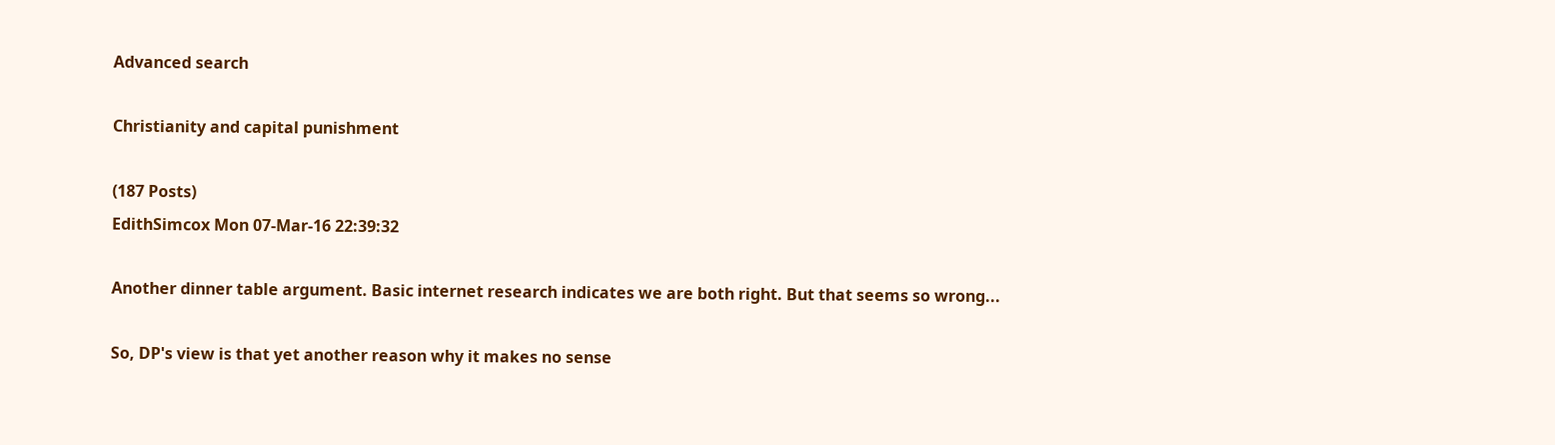Advanced search

Christianity and capital punishment

(187 Posts)
EdithSimcox Mon 07-Mar-16 22:39:32

Another dinner table argument. Basic internet research indicates we are both right. But that seems so wrong...

So, DP's view is that yet another reason why it makes no sense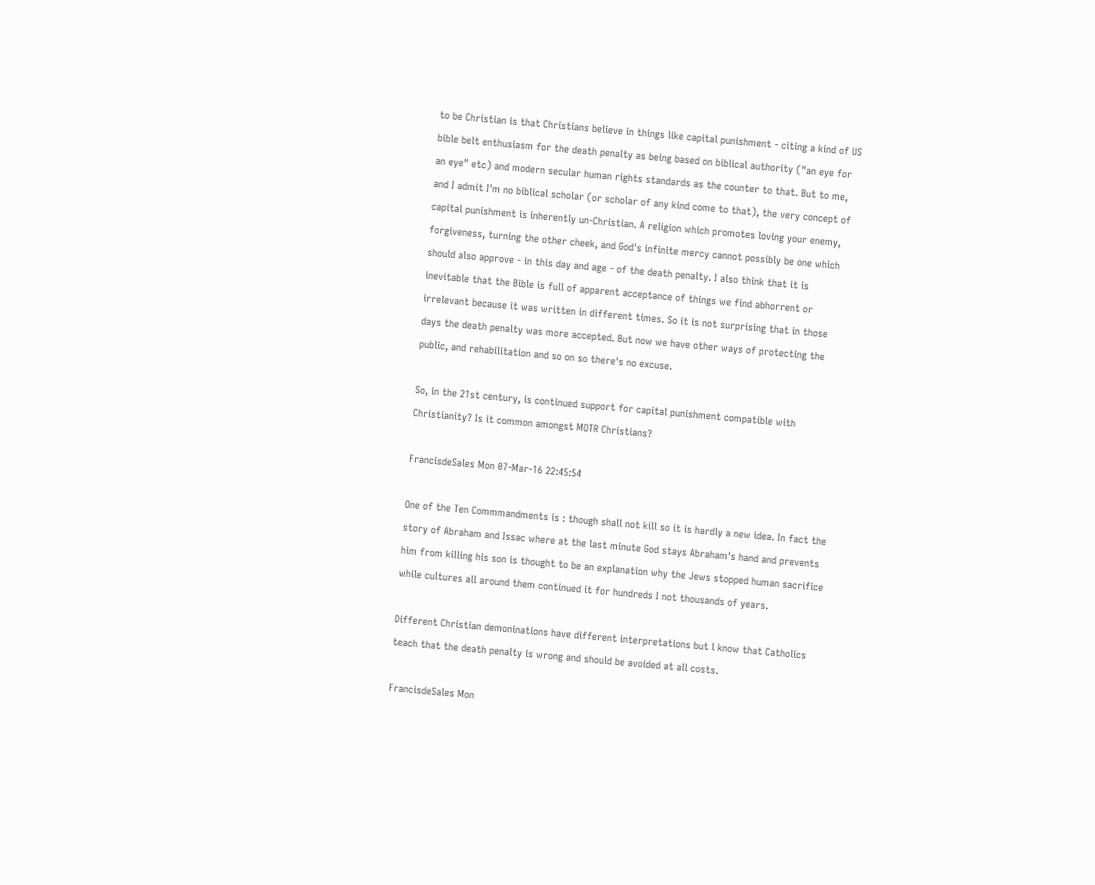to be Christian is that Christians believe in things like capital punishment - citing a kind of US bible belt enthusiasm for the death penalty as being based on biblical authority ("an eye for an eye" etc) and modern secular human rights standards as the counter to that. But to me, and I admit I'm no biblical scholar (or scholar of any kind come to that), the very concept of capital punishment is inherently un-Christian. A religion which promotes loving your enemy, forgiveness, turning the other cheek, and God's infinite mercy cannot possibly be one which should also approve - in this day and age - of the death penalty. I also think that it is inevitable that the Bible is full of apparent acceptance of things we find abhorrent or irrelevant because it was written in different times. So it is not surprising that in those days the death penalty was more accepted. But now we have other ways of protecting the public, and rehabilitation and so on so there's no excuse.

So, in the 21st century, is continued support for capital punishment compatible with Christianity? Is it common amongst MOTR Christians?

FrancisdeSales Mon 07-Mar-16 22:45:54

One of the Ten Commmandments is : though shall not kill so it is hardly a new idea. In fact the story of Abraham and Issac where at the last minute God stays Abraham's hand and prevents him from killing his son is thought to be an explanation why the Jews stopped human sacrifice while cultures all around them continued it for hundreds I not thousands of years.

Different Christian demoninations have different interpretations but l know that Catholics teach that the death penalty is wrong and should be avoided at all costs.

FrancisdeSales Mon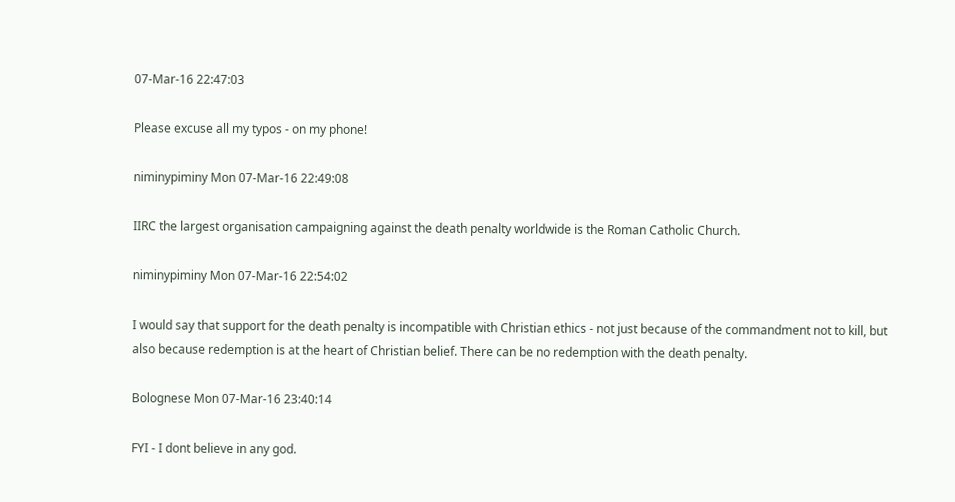07-Mar-16 22:47:03

Please excuse all my typos - on my phone!

niminypiminy Mon 07-Mar-16 22:49:08

IIRC the largest organisation campaigning against the death penalty worldwide is the Roman Catholic Church.

niminypiminy Mon 07-Mar-16 22:54:02

I would say that support for the death penalty is incompatible with Christian ethics - not just because of the commandment not to kill, but also because redemption is at the heart of Christian belief. There can be no redemption with the death penalty.

Bolognese Mon 07-Mar-16 23:40:14

FYI - I dont believe in any god.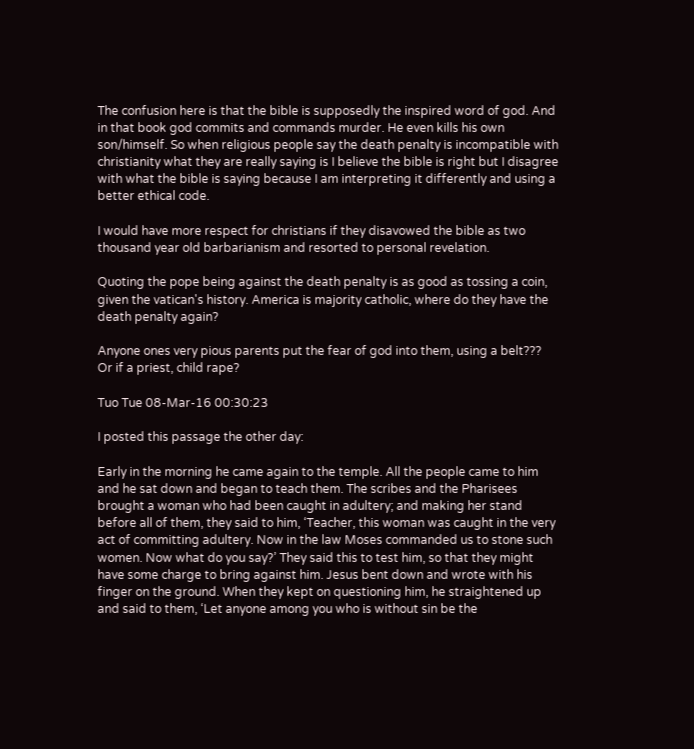The confusion here is that the bible is supposedly the inspired word of god. And in that book god commits and commands murder. He even kills his own son/himself. So when religious people say the death penalty is incompatible with christianity what they are really saying is I believe the bible is right but I disagree with what the bible is saying because I am interpreting it differently and using a better ethical code.

I would have more respect for christians if they disavowed the bible as two thousand year old barbarianism and resorted to personal revelation.

Quoting the pope being against the death penalty is as good as tossing a coin, given the vatican's history. America is majority catholic, where do they have the death penalty again?

Anyone ones very pious parents put the fear of god into them, using a belt??? Or if a priest, child rape?

Tuo Tue 08-Mar-16 00:30:23

I posted this passage the other day:

Early in the morning he came again to the temple. All the people came to him and he sat down and began to teach them. The scribes and the Pharisees brought a woman who had been caught in adultery; and making her stand before all of them, they said to him, ‘Teacher, this woman was caught in the very act of committing adultery. Now in the law Moses commanded us to stone such women. Now what do you say?’ They said this to test him, so that they might have some charge to bring against him. Jesus bent down and wrote with his finger on the ground. When they kept on questioning him, he straightened up and said to them, ‘Let anyone among you who is without sin be the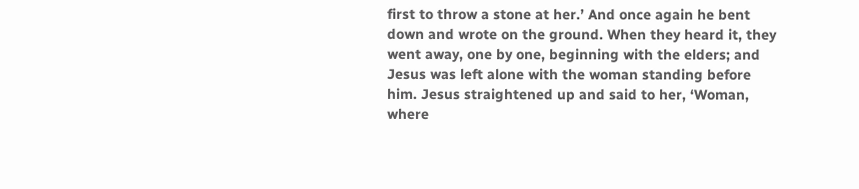first to throw a stone at her.’ And once again he bent down and wrote on the ground. When they heard it, they went away, one by one, beginning with the elders; and Jesus was left alone with the woman standing before him. Jesus straightened up and said to her, ‘Woman, where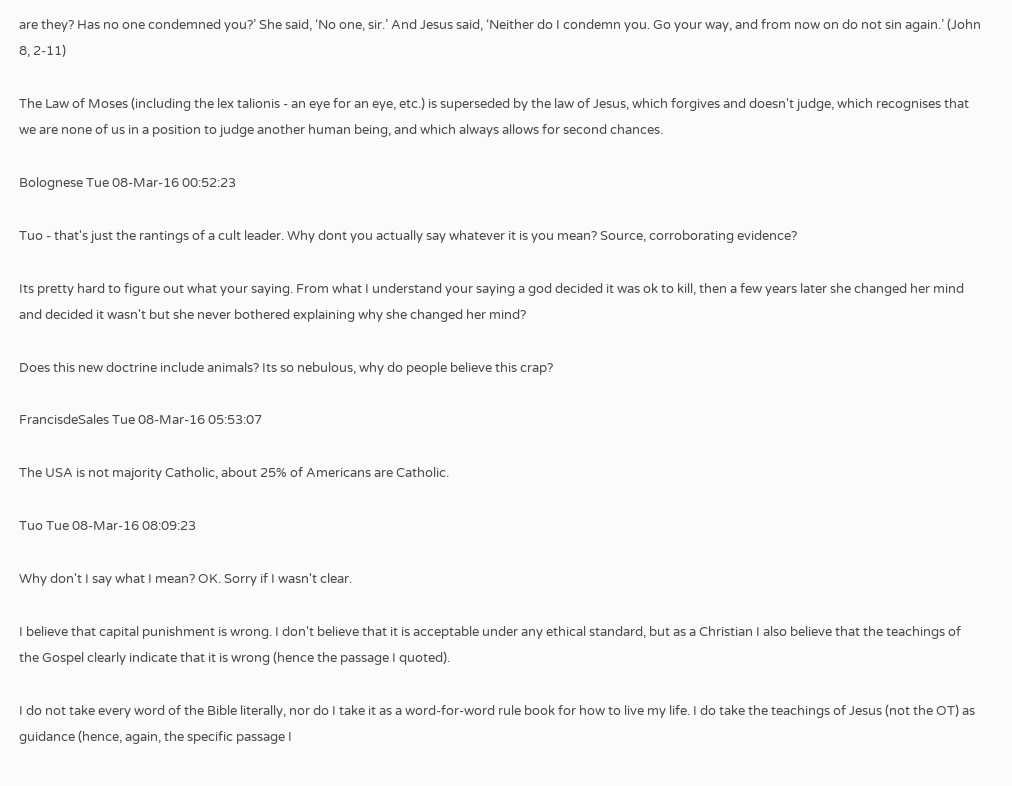are they? Has no one condemned you?’ She said, ‘No one, sir.’ And Jesus said, ‘Neither do I condemn you. Go your way, and from now on do not sin again.’ (John 8, 2-11)

The Law of Moses (including the lex talionis - an eye for an eye, etc.) is superseded by the law of Jesus, which forgives and doesn't judge, which recognises that we are none of us in a position to judge another human being, and which always allows for second chances.

Bolognese Tue 08-Mar-16 00:52:23

Tuo - that's just the rantings of a cult leader. Why dont you actually say whatever it is you mean? Source, corroborating evidence?

Its pretty hard to figure out what your saying. From what I understand your saying a god decided it was ok to kill, then a few years later she changed her mind and decided it wasn't but she never bothered explaining why she changed her mind?

Does this new doctrine include animals? Its so nebulous, why do people believe this crap?

FrancisdeSales Tue 08-Mar-16 05:53:07

The USA is not majority Catholic, about 25% of Americans are Catholic.

Tuo Tue 08-Mar-16 08:09:23

Why don't I say what I mean? OK. Sorry if I wasn't clear.

I believe that capital punishment is wrong. I don't believe that it is acceptable under any ethical standard, but as a Christian I also believe that the teachings of the Gospel clearly indicate that it is wrong (hence the passage I quoted).

I do not take every word of the Bible literally, nor do I take it as a word-for-word rule book for how to live my life. I do take the teachings of Jesus (not the OT) as guidance (hence, again, the specific passage I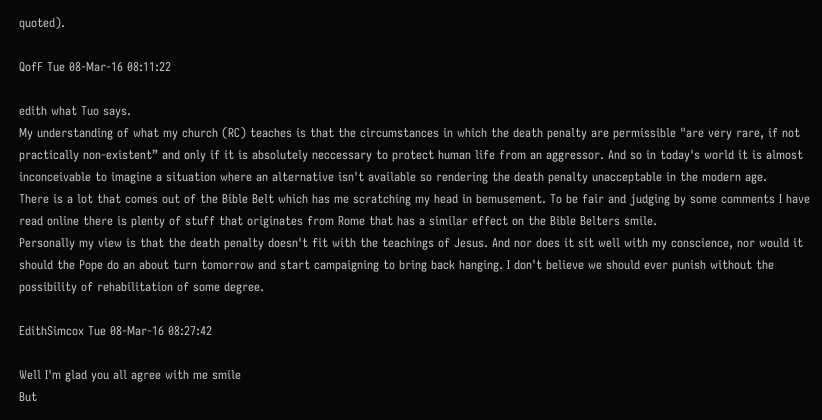quoted).

QofF Tue 08-Mar-16 08:11:22

edith what Tuo says.
My understanding of what my church (RC) teaches is that the circumstances in which the death penalty are permissible "are very rare, if not practically non-existent” and only if it is absolutely neccessary to protect human life from an aggressor. And so in today's world it is almost inconceivable to imagine a situation where an alternative isn't available so rendering the death penalty unacceptable in the modern age.
There is a lot that comes out of the Bible Belt which has me scratching my head in bemusement. To be fair and judging by some comments I have read online there is plenty of stuff that originates from Rome that has a similar effect on the Bible Belters smile.
Personally my view is that the death penalty doesn't fit with the teachings of Jesus. And nor does it sit well with my conscience, nor would it should the Pope do an about turn tomorrow and start campaigning to bring back hanging. I don't believe we should ever punish without the possibility of rehabilitation of some degree.

EdithSimcox Tue 08-Mar-16 08:27:42

Well I'm glad you all agree with me smile
But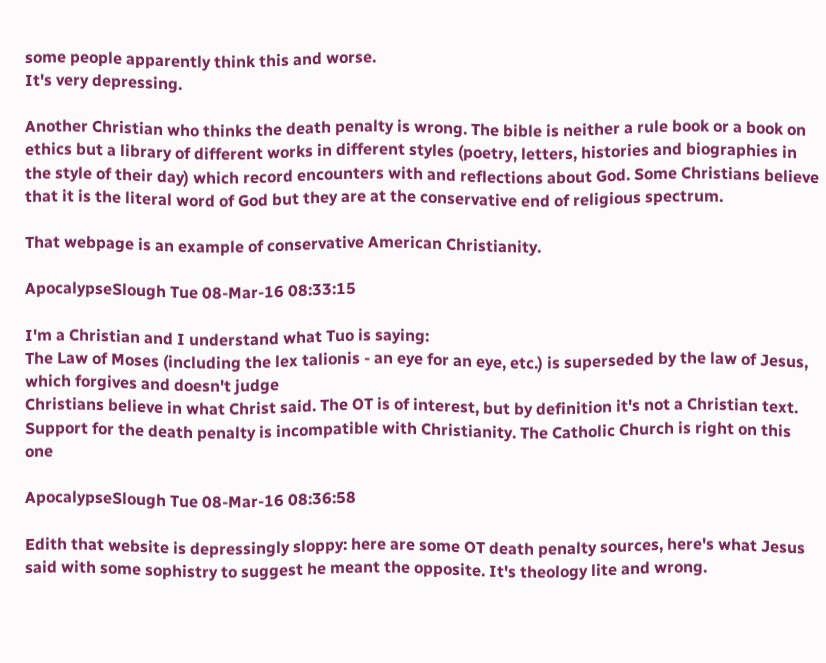some people apparently think this and worse.
It's very depressing.

Another Christian who thinks the death penalty is wrong. The bible is neither a rule book or a book on ethics but a library of different works in different styles (poetry, letters, histories and biographies in the style of their day) which record encounters with and reflections about God. Some Christians believe that it is the literal word of God but they are at the conservative end of religious spectrum.

That webpage is an example of conservative American Christianity.

ApocalypseSlough Tue 08-Mar-16 08:33:15

I'm a Christian and I understand what Tuo is saying:
The Law of Moses (including the lex talionis - an eye for an eye, etc.) is superseded by the law of Jesus, which forgives and doesn't judge
Christians believe in what Christ said. The OT is of interest, but by definition it's not a Christian text.
Support for the death penalty is incompatible with Christianity. The Catholic Church is right on this one

ApocalypseSlough Tue 08-Mar-16 08:36:58

Edith that website is depressingly sloppy: here are some OT death penalty sources, here's what Jesus said with some sophistry to suggest he meant the opposite. It's theology lite and wrong.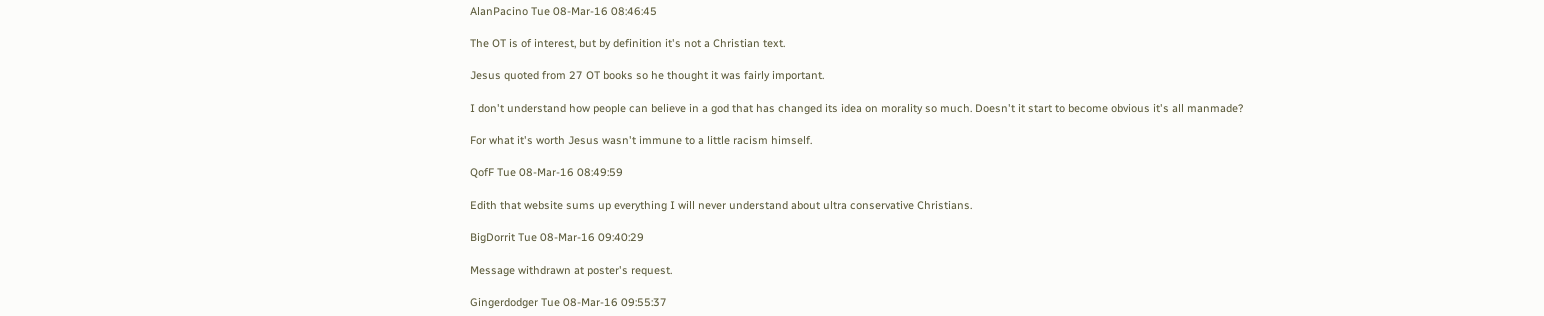AlanPacino Tue 08-Mar-16 08:46:45

The OT is of interest, but by definition it's not a Christian text.

Jesus quoted from 27 OT books so he thought it was fairly important.

I don't understand how people can believe in a god that has changed its idea on morality so much. Doesn't it start to become obvious it's all manmade?

For what it's worth Jesus wasn't immune to a little racism himself.

QofF Tue 08-Mar-16 08:49:59

Edith that website sums up everything I will never understand about ultra conservative Christians.

BigDorrit Tue 08-Mar-16 09:40:29

Message withdrawn at poster's request.

Gingerdodger Tue 08-Mar-16 09:55:37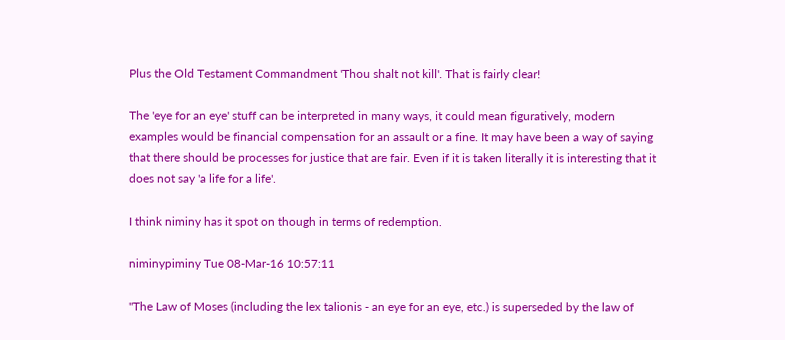Plus the Old Testament Commandment 'Thou shalt not kill'. That is fairly clear!

The 'eye for an eye' stuff can be interpreted in many ways, it could mean figuratively, modern examples would be financial compensation for an assault or a fine. It may have been a way of saying that there should be processes for justice that are fair. Even if it is taken literally it is interesting that it does not say 'a life for a life'.

I think niminy has it spot on though in terms of redemption.

niminypiminy Tue 08-Mar-16 10:57:11

"The Law of Moses (including the lex talionis - an eye for an eye, etc.) is superseded by the law of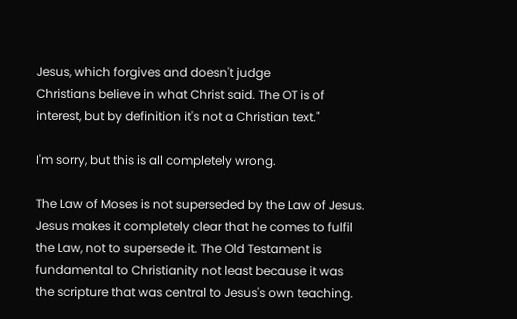Jesus, which forgives and doesn't judge
Christians believe in what Christ said. The OT is of interest, but by definition it's not a Christian text."

I'm sorry, but this is all completely wrong.

The Law of Moses is not superseded by the Law of Jesus. Jesus makes it completely clear that he comes to fulfil the Law, not to supersede it. The Old Testament is fundamental to Christianity not least because it was the scripture that was central to Jesus's own teaching.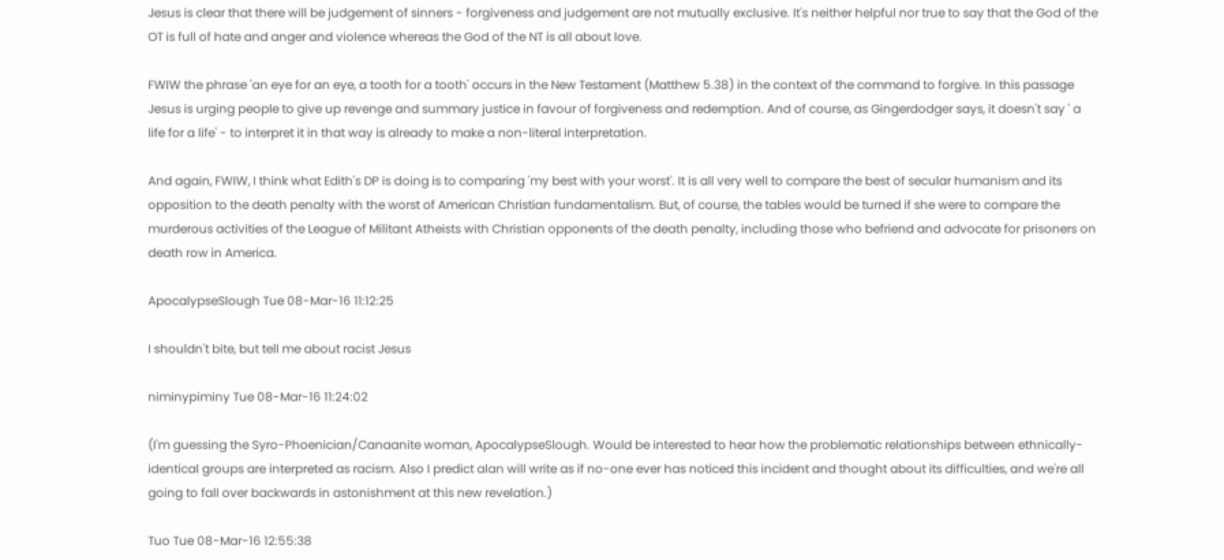Jesus is clear that there will be judgement of sinners - forgiveness and judgement are not mutually exclusive. It's neither helpful nor true to say that the God of the OT is full of hate and anger and violence whereas the God of the NT is all about love.

FWIW the phrase 'an eye for an eye, a tooth for a tooth' occurs in the New Testament (Matthew 5.38) in the context of the command to forgive. In this passage Jesus is urging people to give up revenge and summary justice in favour of forgiveness and redemption. And of course, as Gingerdodger says, it doesn't say ' a life for a life' - to interpret it in that way is already to make a non-literal interpretation.

And again, FWIW, I think what Edith's DP is doing is to comparing 'my best with your worst'. It is all very well to compare the best of secular humanism and its opposition to the death penalty with the worst of American Christian fundamentalism. But, of course, the tables would be turned if she were to compare the murderous activities of the League of Militant Atheists with Christian opponents of the death penalty, including those who befriend and advocate for prisoners on death row in America.

ApocalypseSlough Tue 08-Mar-16 11:12:25

I shouldn't bite, but tell me about racist Jesus

niminypiminy Tue 08-Mar-16 11:24:02

(I'm guessing the Syro-Phoenician/Canaanite woman, ApocalypseSlough. Would be interested to hear how the problematic relationships between ethnically-identical groups are interpreted as racism. Also I predict alan will write as if no-one ever has noticed this incident and thought about its difficulties, and we're all going to fall over backwards in astonishment at this new revelation.)

Tuo Tue 08-Mar-16 12:55:38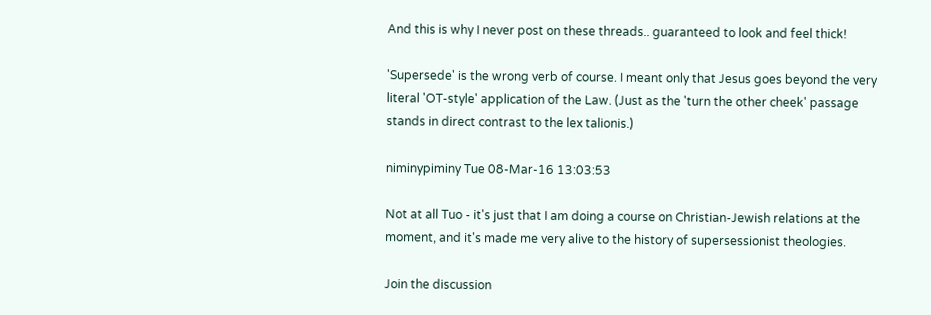And this is why I never post on these threads.. guaranteed to look and feel thick!

'Supersede' is the wrong verb of course. I meant only that Jesus goes beyond the very literal 'OT-style' application of the Law. (Just as the 'turn the other cheek' passage stands in direct contrast to the lex talionis.)

niminypiminy Tue 08-Mar-16 13:03:53

Not at all Tuo - it's just that I am doing a course on Christian-Jewish relations at the moment, and it's made me very alive to the history of supersessionist theologies.

Join the discussion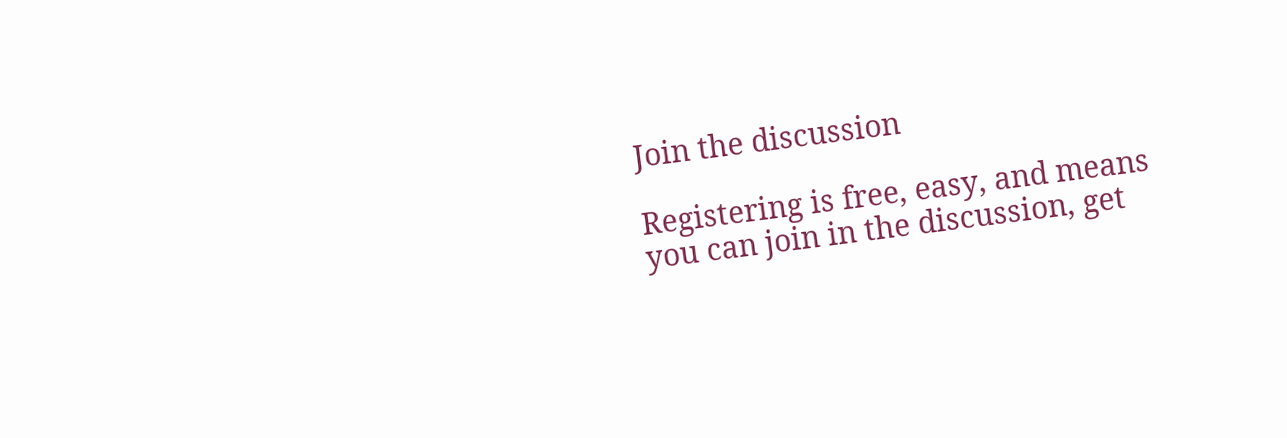Join the discussion

Registering is free, easy, and means you can join in the discussion, get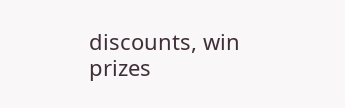discounts, win prizes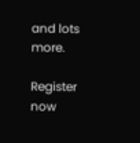and lots more.

Register now